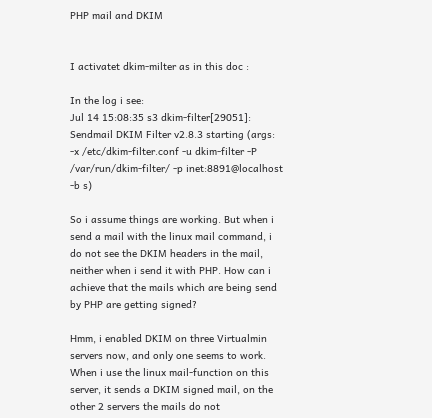PHP mail and DKIM


I activatet dkim-milter as in this doc :

In the log i see:
Jul 14 15:08:35 s3 dkim-filter[29051]: Sendmail DKIM Filter v2.8.3 starting (args: -x /etc/dkim-filter.conf -u dkim-filter -P /var/run/dkim-filter/ -p inet:8891@localhost -b s)

So i assume things are working. But when i send a mail with the linux mail command, i do not see the DKIM headers in the mail, neither when i send it with PHP. How can i achieve that the mails which are being send by PHP are getting signed?

Hmm, i enabled DKIM on three Virtualmin servers now, and only one seems to work. When i use the linux mail-function on this server, it sends a DKIM signed mail, on the other 2 servers the mails do not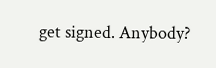get signed. Anybody?